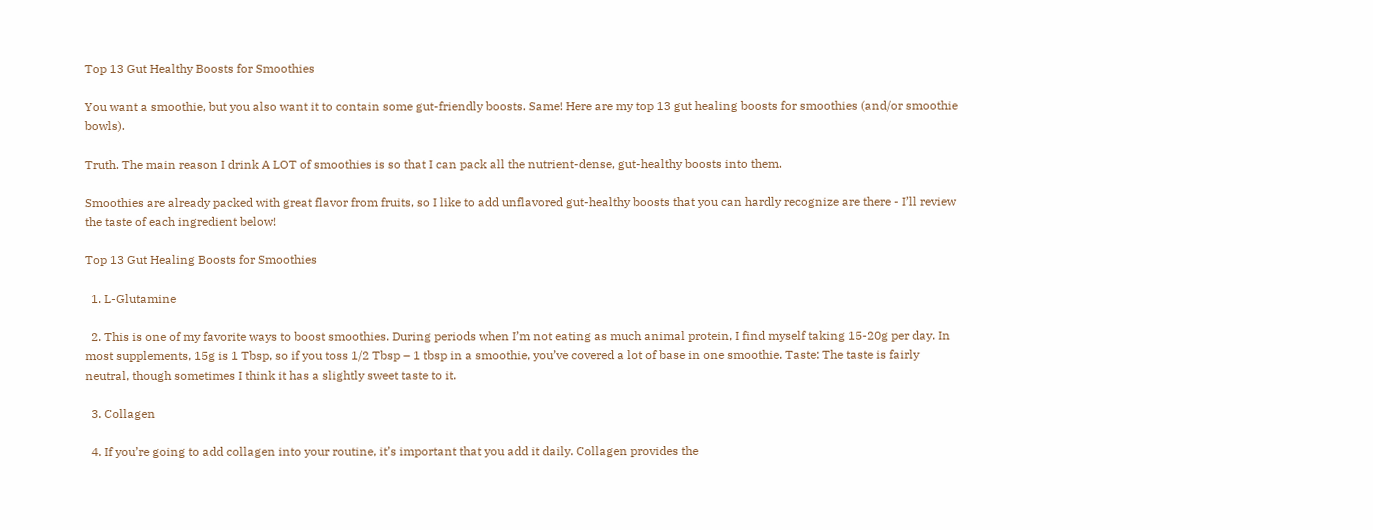Top 13 Gut Healthy Boosts for Smoothies

You want a smoothie, but you also want it to contain some gut-friendly boosts. Same! Here are my top 13 gut healing boosts for smoothies (and/or smoothie bowls).

Truth. The main reason I drink A LOT of smoothies is so that I can pack all the nutrient-dense, gut-healthy boosts into them.

Smoothies are already packed with great flavor from fruits, so I like to add unflavored gut-healthy boosts that you can hardly recognize are there - I’ll review the taste of each ingredient below!

Top 13 Gut Healing Boosts for Smoothies

  1. L-Glutamine

  2. This is one of my favorite ways to boost smoothies. During periods when I’m not eating as much animal protein, I find myself taking 15-20g per day. In most supplements, 15g is 1 Tbsp, so if you toss 1/2 Tbsp – 1 tbsp in a smoothie, you’ve covered a lot of base in one smoothie. Taste: The taste is fairly neutral, though sometimes I think it has a slightly sweet taste to it.

  3. Collagen

  4. If you’re going to add collagen into your routine, it’s important that you add it daily. Collagen provides the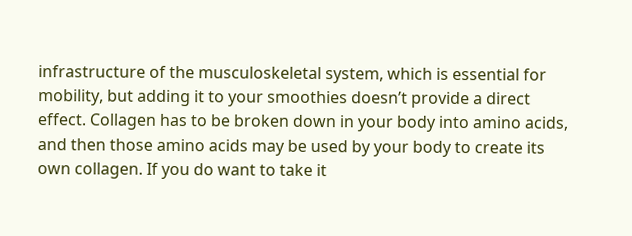infrastructure of the musculoskeletal system, which is essential for mobility, but adding it to your smoothies doesn’t provide a direct effect. Collagen has to be broken down in your body into amino acids, and then those amino acids may be used by your body to create its own collagen. If you do want to take it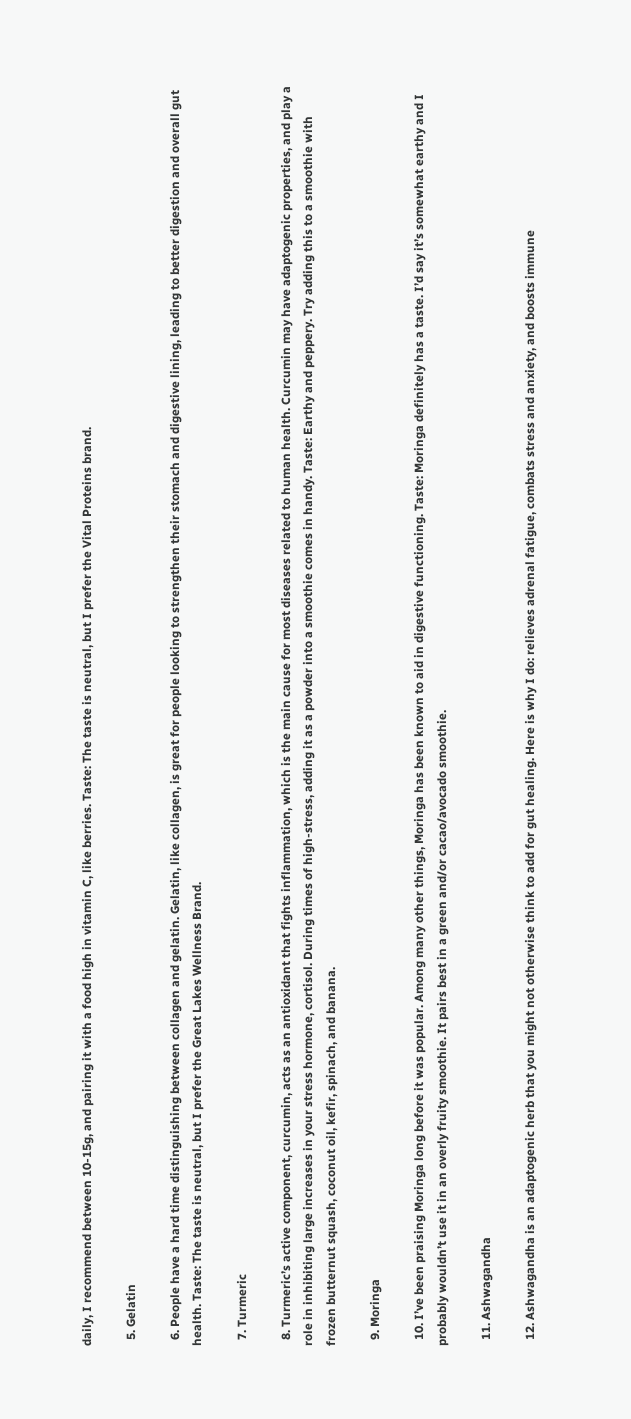daily, I recommend between 10-15g, and pairing it with a food high in vitamin C, like berries. Taste: The taste is neutral, but I prefer the Vital Proteins brand.

  5. Gelatin

  6. People have a hard time distinguishing between collagen and gelatin. Gelatin, like collagen, is great for people looking to strengthen their stomach and digestive lining, leading to better digestion and overall gut health. Taste: The taste is neutral, but I prefer the Great Lakes Wellness Brand.

  7. Turmeric

  8. Turmeric’s active component, curcumin, acts as an antioxidant that fights inflammation, which is the main cause for most diseases related to human health. Curcumin may have adaptogenic properties, and play a role in inhibiting large increases in your stress hormone, cortisol. During times of high-stress, adding it as a powder into a smoothie comes in handy. Taste: Earthy and peppery. Try adding this to a smoothie with frozen butternut squash, coconut oil, kefir, spinach, and banana.

  9. Moringa

  10. I’ve been praising Moringa long before it was popular. Among many other things, Moringa has been known to aid in digestive functioning. Taste: Moringa definitely has a taste. I’d say it’s somewhat earthy and I probably wouldn’t use it in an overly fruity smoothie. It pairs best in a green and/or cacao/avocado smoothie.

  11. Ashwagandha

  12. Ashwagandha is an adaptogenic herb that you might not otherwise think to add for gut healing. Here is why I do: relieves adrenal fatigue, combats stress and anxiety, and boosts immune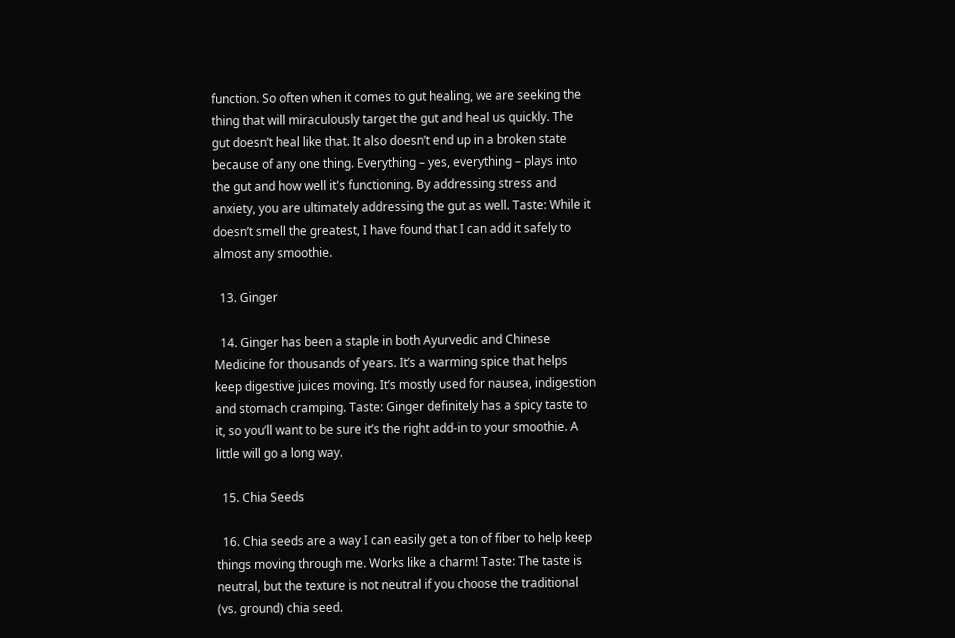function. So often when it comes to gut healing, we are seeking the thing that will miraculously target the gut and heal us quickly. The gut doesn’t heal like that. It also doesn’t end up in a broken state because of any one thing. Everything – yes, everything – plays into the gut and how well it's functioning. By addressing stress and anxiety, you are ultimately addressing the gut as well. Taste: While it doesn’t smell the greatest, I have found that I can add it safely to almost any smoothie.

  13. Ginger

  14. Ginger has been a staple in both Ayurvedic and Chinese Medicine for thousands of years. It’s a warming spice that helps keep digestive juices moving. It’s mostly used for nausea, indigestion and stomach cramping. Taste: Ginger definitely has a spicy taste to it, so you’ll want to be sure it’s the right add-in to your smoothie. A little will go a long way.

  15. Chia Seeds

  16. Chia seeds are a way I can easily get a ton of fiber to help keep things moving through me. Works like a charm! Taste: The taste is neutral, but the texture is not neutral if you choose the traditional (vs. ground) chia seed.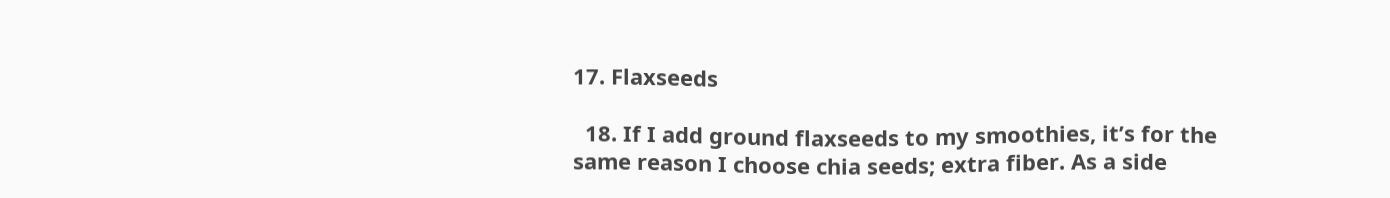17. Flaxseeds

  18. If I add ground flaxseeds to my smoothies, it’s for the same reason I choose chia seeds; extra fiber. As a side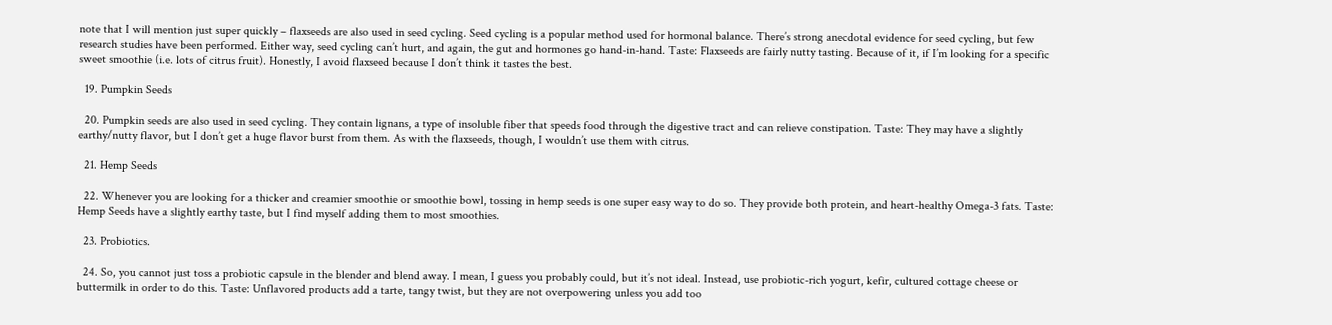note that I will mention just super quickly – flaxseeds are also used in seed cycling. Seed cycling is a popular method used for hormonal balance. There’s strong anecdotal evidence for seed cycling, but few research studies have been performed. Either way, seed cycling can’t hurt, and again, the gut and hormones go hand-in-hand. Taste: Flaxseeds are fairly nutty tasting. Because of it, if I’m looking for a specific sweet smoothie (i.e. lots of citrus fruit). Honestly, I avoid flaxseed because I don’t think it tastes the best.

  19. Pumpkin Seeds

  20. Pumpkin seeds are also used in seed cycling. They contain lignans, a type of insoluble fiber that speeds food through the digestive tract and can relieve constipation. Taste: They may have a slightly earthy/nutty flavor, but I don’t get a huge flavor burst from them. As with the flaxseeds, though, I wouldn’t use them with citrus.

  21. Hemp Seeds

  22. Whenever you are looking for a thicker and creamier smoothie or smoothie bowl, tossing in hemp seeds is one super easy way to do so. They provide both protein, and heart-healthy Omega-3 fats. Taste: Hemp Seeds have a slightly earthy taste, but I find myself adding them to most smoothies.

  23. Probiotics.

  24. So, you cannot just toss a probiotic capsule in the blender and blend away. I mean, I guess you probably could, but it’s not ideal. Instead, use probiotic-rich yogurt, kefir, cultured cottage cheese or buttermilk in order to do this. Taste: Unflavored products add a tarte, tangy twist, but they are not overpowering unless you add too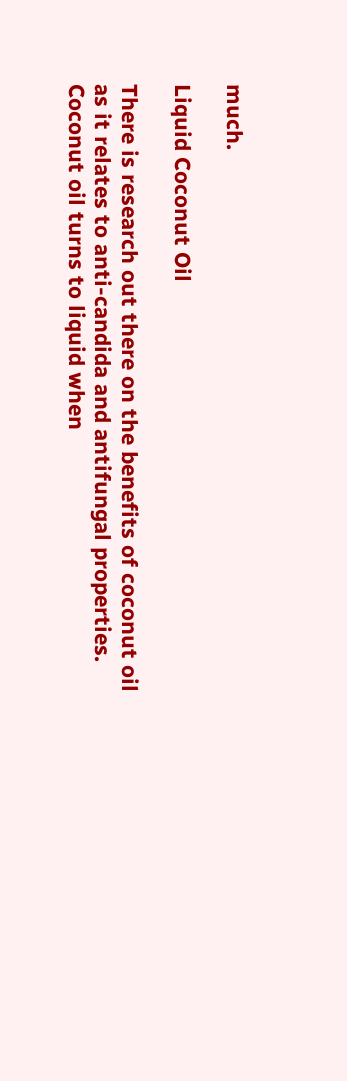much.

Liquid Coconut Oil

There is research out there on the benefits of coconut oil as it relates to anti-candida and antifungal properties. Coconut oil turns to liquid when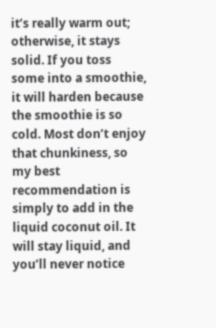it’s really warm out; otherwise, it stays solid. If you toss some into a smoothie, it will harden because the smoothie is so cold. Most don’t enjoy that chunkiness, so my best recommendation is simply to add in the liquid coconut oil. It will stay liquid, and you’ll never notice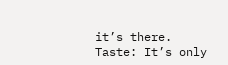it’s there. Taste: It’s only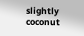slightly coconut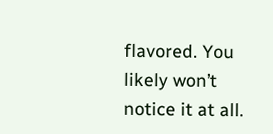flavored. You likely won’t notice it at all.